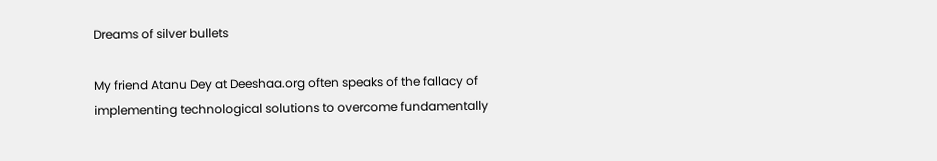Dreams of silver bullets

My friend Atanu Dey at Deeshaa.org often speaks of the fallacy of implementing technological solutions to overcome fundamentally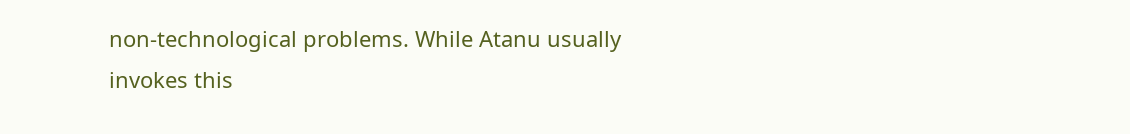non-technological problems. While Atanu usually invokes this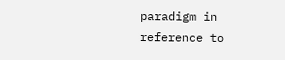paradigm in reference to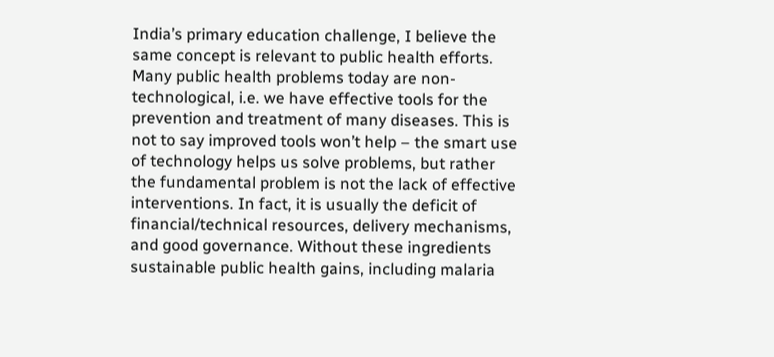India’s primary education challenge, I believe the same concept is relevant to public health efforts. Many public health problems today are non-technological, i.e. we have effective tools for the prevention and treatment of many diseases. This is not to say improved tools won’t help – the smart use of technology helps us solve problems, but rather the fundamental problem is not the lack of effective interventions. In fact, it is usually the deficit of financial/technical resources, delivery mechanisms, and good governance. Without these ingredients sustainable public health gains, including malaria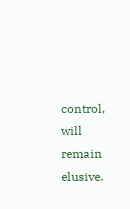control, will remain elusive.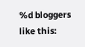%d bloggers like this: